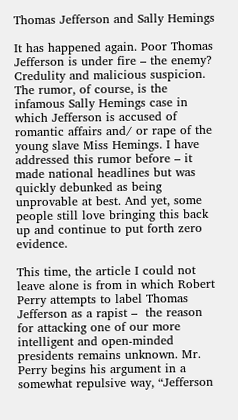Thomas Jefferson and Sally Hemings

It has happened again. Poor Thomas Jefferson is under fire – the enemy? Credulity and malicious suspicion. The rumor, of course, is the infamous Sally Hemings case in which Jefferson is accused of romantic affairs and/ or rape of the young slave Miss Hemings. I have addressed this rumor before – it made national headlines but was quickly debunked as being unprovable at best. And yet, some people still love bringing this back up and continue to put forth zero evidence.

This time, the article I could not leave alone is from in which Robert Perry attempts to label Thomas Jefferson as a rapist –  the reason for attacking one of our more intelligent and open-minded presidents remains unknown. Mr. Perry begins his argument in a somewhat repulsive way, “Jefferson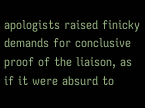apologists raised finicky demands for conclusive proof of the liaison, as if it were absurd to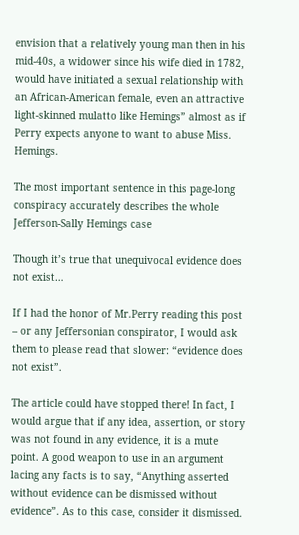envision that a relatively young man then in his mid-40s, a widower since his wife died in 1782, would have initiated a sexual relationship with an African-American female, even an attractive light-skinned mulatto like Hemings” almost as if Perry expects anyone to want to abuse Miss. Hemings.

The most important sentence in this page-long conspiracy accurately describes the whole Jefferson-Sally Hemings case

Though it’s true that unequivocal evidence does not exist…

If I had the honor of Mr.Perry reading this post – or any Jeffersonian conspirator, I would ask them to please read that slower: “evidence does not exist”.

The article could have stopped there! In fact, I would argue that if any idea, assertion, or story was not found in any evidence, it is a mute point. A good weapon to use in an argument lacing any facts is to say, “Anything asserted without evidence can be dismissed without evidence”. As to this case, consider it dismissed.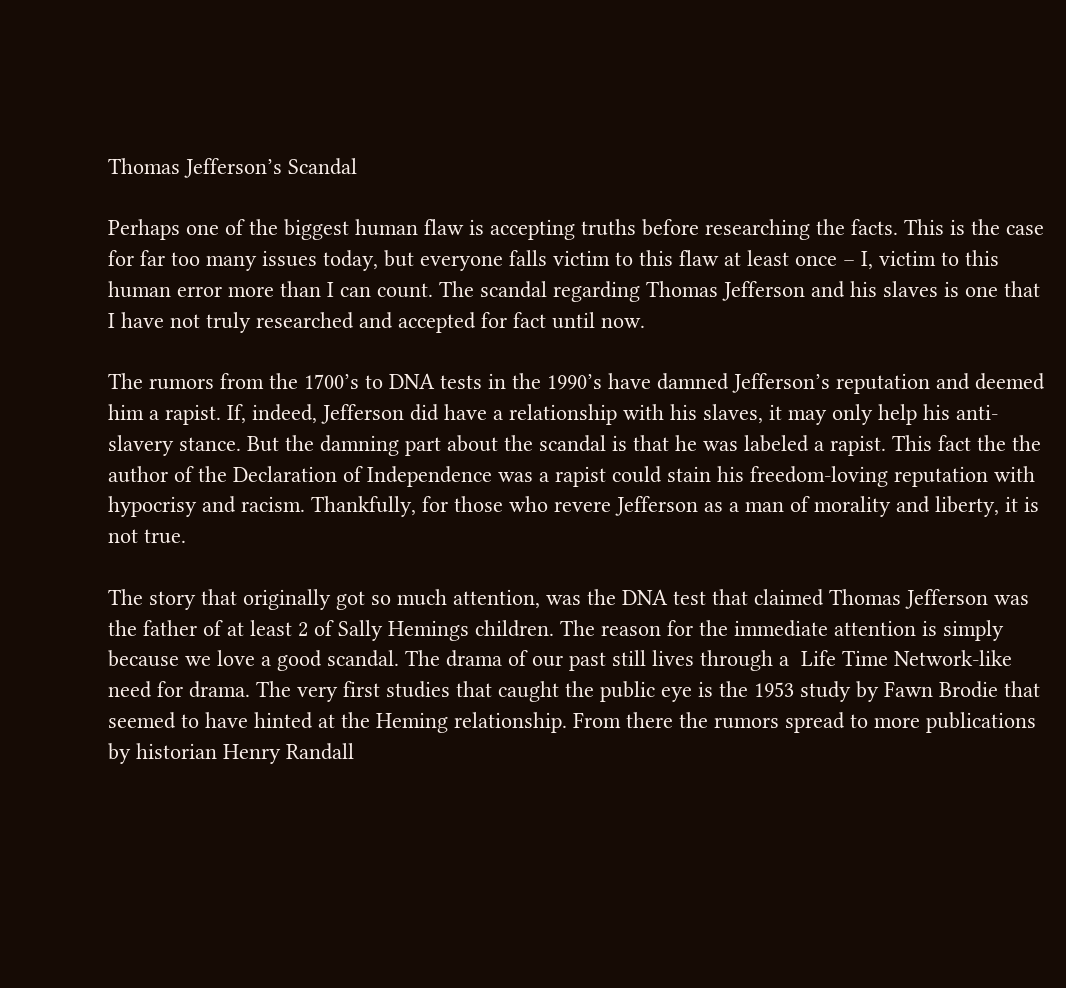Thomas Jefferson’s Scandal

Perhaps one of the biggest human flaw is accepting truths before researching the facts. This is the case for far too many issues today, but everyone falls victim to this flaw at least once – I, victim to this human error more than I can count. The scandal regarding Thomas Jefferson and his slaves is one that I have not truly researched and accepted for fact until now.

The rumors from the 1700’s to DNA tests in the 1990’s have damned Jefferson’s reputation and deemed him a rapist. If, indeed, Jefferson did have a relationship with his slaves, it may only help his anti-slavery stance. But the damning part about the scandal is that he was labeled a rapist. This fact the the author of the Declaration of Independence was a rapist could stain his freedom-loving reputation with hypocrisy and racism. Thankfully, for those who revere Jefferson as a man of morality and liberty, it is not true.

The story that originally got so much attention, was the DNA test that claimed Thomas Jefferson was the father of at least 2 of Sally Hemings children. The reason for the immediate attention is simply because we love a good scandal. The drama of our past still lives through a  Life Time Network-like need for drama. The very first studies that caught the public eye is the 1953 study by Fawn Brodie that seemed to have hinted at the Heming relationship. From there the rumors spread to more publications by historian Henry Randall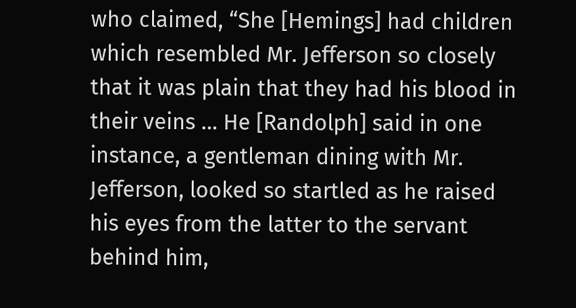who claimed, “She [Hemings] had children which resembled Mr. Jefferson so closely that it was plain that they had his blood in their veins … He [Randolph] said in one instance, a gentleman dining with Mr. Jefferson, looked so startled as he raised his eyes from the latter to the servant behind him,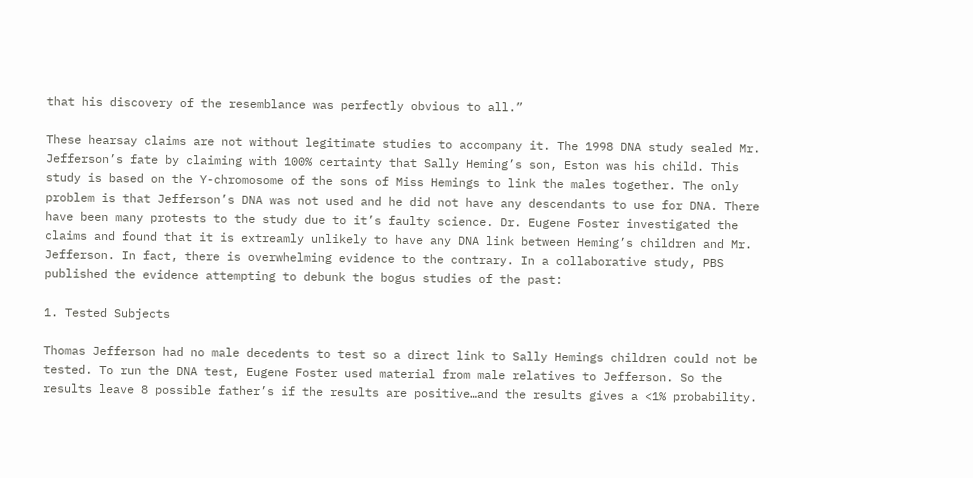that his discovery of the resemblance was perfectly obvious to all.”

These hearsay claims are not without legitimate studies to accompany it. The 1998 DNA study sealed Mr. Jefferson’s fate by claiming with 100% certainty that Sally Heming’s son, Eston was his child. This study is based on the Y-chromosome of the sons of Miss Hemings to link the males together. The only problem is that Jefferson’s DNA was not used and he did not have any descendants to use for DNA. There have been many protests to the study due to it’s faulty science. Dr. Eugene Foster investigated the claims and found that it is extreamly unlikely to have any DNA link between Heming’s children and Mr. Jefferson. In fact, there is overwhelming evidence to the contrary. In a collaborative study, PBS published the evidence attempting to debunk the bogus studies of the past:

1. Tested Subjects

Thomas Jefferson had no male decedents to test so a direct link to Sally Hemings children could not be tested. To run the DNA test, Eugene Foster used material from male relatives to Jefferson. So the results leave 8 possible father’s if the results are positive…and the results gives a <1% probability.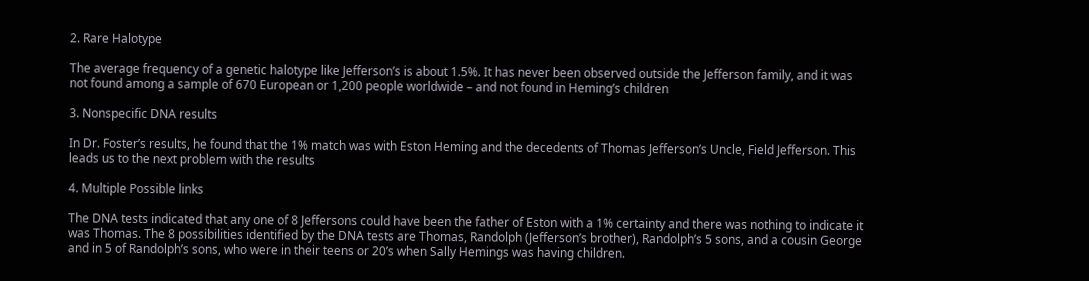2. Rare Halotype

The average frequency of a genetic halotype like Jefferson’s is about 1.5%. It has never been observed outside the Jefferson family, and it was not found among a sample of 670 European or 1,200 people worldwide – and not found in Heming’s children

3. Nonspecific DNA results

In Dr. Foster’s results, he found that the 1% match was with Eston Heming and the decedents of Thomas Jefferson’s Uncle, Field Jefferson. This leads us to the next problem with the results

4. Multiple Possible links

The DNA tests indicated that any one of 8 Jeffersons could have been the father of Eston with a 1% certainty and there was nothing to indicate it was Thomas. The 8 possibilities identified by the DNA tests are Thomas, Randolph (Jefferson’s brother), Randolph’s 5 sons, and a cousin George and in 5 of Randolph’s sons, who were in their teens or 20’s when Sally Hemings was having children.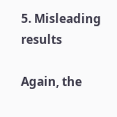5. Misleading results

Again, the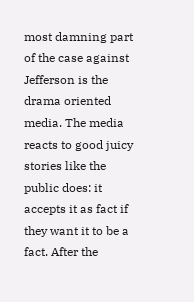most damning part of the case against Jefferson is the drama oriented media. The media reacts to good juicy stories like the public does: it accepts it as fact if they want it to be a fact. After the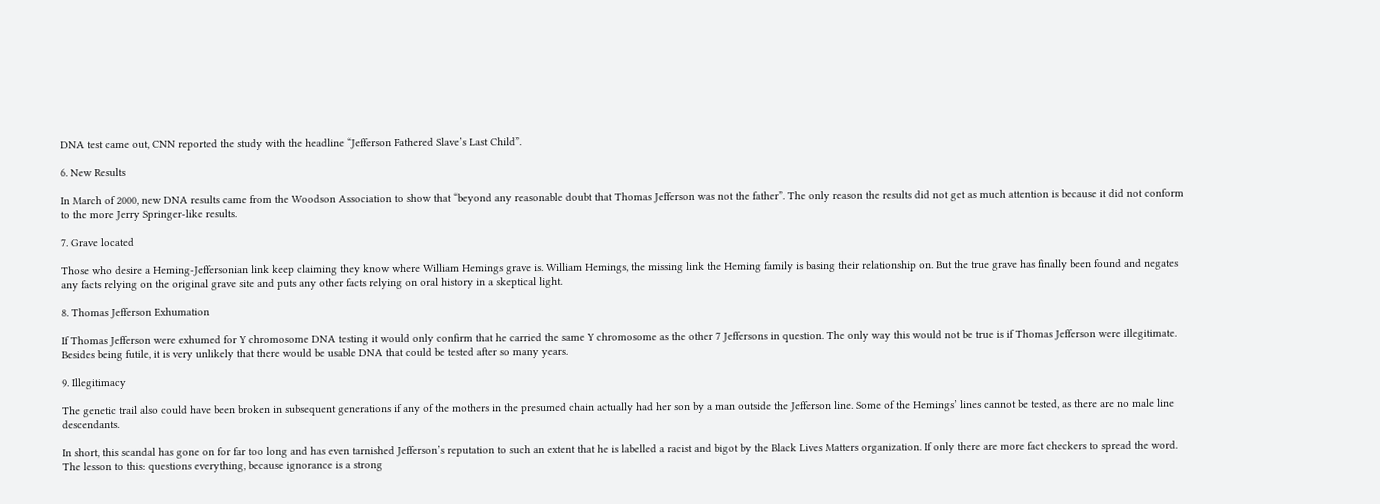DNA test came out, CNN reported the study with the headline “Jefferson Fathered Slave’s Last Child”.

6. New Results

In March of 2000, new DNA results came from the Woodson Association to show that “beyond any reasonable doubt that Thomas Jefferson was not the father”. The only reason the results did not get as much attention is because it did not conform to the more Jerry Springer-like results.

7. Grave located

Those who desire a Heming-Jeffersonian link keep claiming they know where William Hemings grave is. William Hemings, the missing link the Heming family is basing their relationship on. But the true grave has finally been found and negates any facts relying on the original grave site and puts any other facts relying on oral history in a skeptical light.

8. Thomas Jefferson Exhumation

If Thomas Jefferson were exhumed for Y chromosome DNA testing it would only confirm that he carried the same Y chromosome as the other 7 Jeffersons in question. The only way this would not be true is if Thomas Jefferson were illegitimate. Besides being futile, it is very unlikely that there would be usable DNA that could be tested after so many years.

9. Illegitimacy

The genetic trail also could have been broken in subsequent generations if any of the mothers in the presumed chain actually had her son by a man outside the Jefferson line. Some of the Hemings’ lines cannot be tested, as there are no male line descendants.

In short, this scandal has gone on for far too long and has even tarnished Jefferson’s reputation to such an extent that he is labelled a racist and bigot by the Black Lives Matters organization. If only there are more fact checkers to spread the word. The lesson to this: questions everything, because ignorance is a strong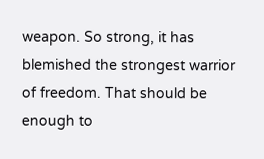weapon. So strong, it has blemished the strongest warrior of freedom. That should be enough to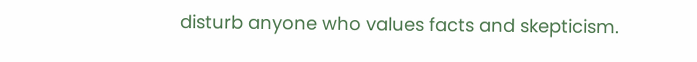disturb anyone who values facts and skepticism.